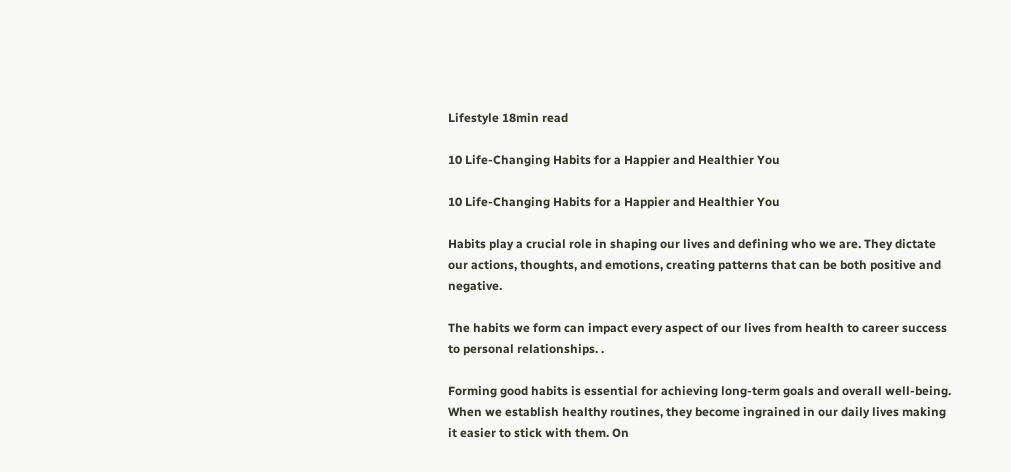Lifestyle 18min read

10 Life-Changing Habits for a Happier and Healthier You

10 Life-Changing Habits for a Happier and Healthier You

Habits play a crucial role in shaping our lives and defining who we are. They dictate our actions, thoughts, and emotions, creating patterns that can be both positive and negative.

The habits we form can impact every aspect of our lives from health to career success to personal relationships. .

Forming good habits is essential for achieving long-term goals and overall well-being. When we establish healthy routines, they become ingrained in our daily lives making it easier to stick with them. On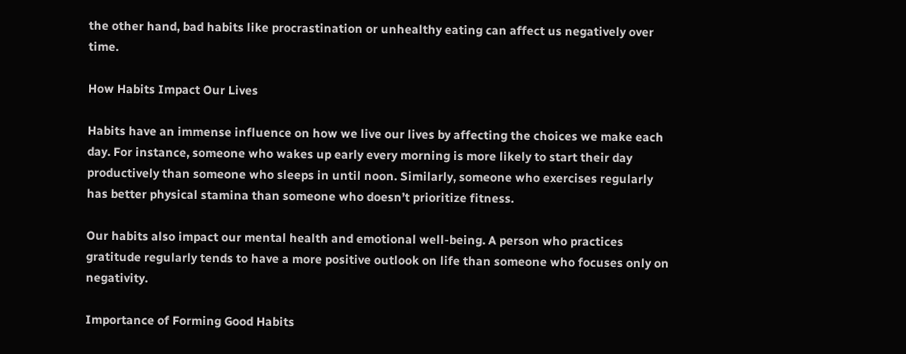the other hand, bad habits like procrastination or unhealthy eating can affect us negatively over time.

How Habits Impact Our Lives

Habits have an immense influence on how we live our lives by affecting the choices we make each day. For instance, someone who wakes up early every morning is more likely to start their day productively than someone who sleeps in until noon. Similarly, someone who exercises regularly has better physical stamina than someone who doesn’t prioritize fitness.

Our habits also impact our mental health and emotional well-being. A person who practices gratitude regularly tends to have a more positive outlook on life than someone who focuses only on negativity.

Importance of Forming Good Habits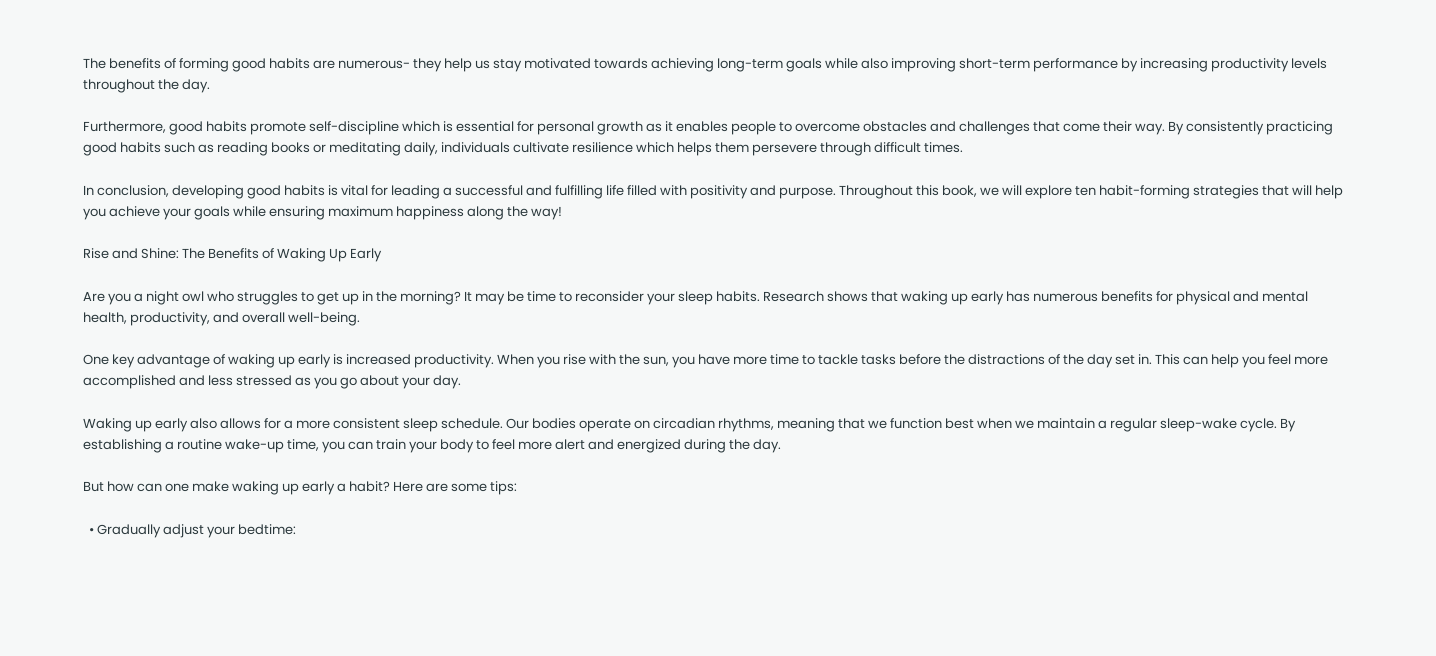The benefits of forming good habits are numerous- they help us stay motivated towards achieving long-term goals while also improving short-term performance by increasing productivity levels throughout the day.

Furthermore, good habits promote self-discipline which is essential for personal growth as it enables people to overcome obstacles and challenges that come their way. By consistently practicing good habits such as reading books or meditating daily, individuals cultivate resilience which helps them persevere through difficult times.

In conclusion, developing good habits is vital for leading a successful and fulfilling life filled with positivity and purpose. Throughout this book, we will explore ten habit-forming strategies that will help you achieve your goals while ensuring maximum happiness along the way!

Rise and Shine: The Benefits of Waking Up Early

Are you a night owl who struggles to get up in the morning? It may be time to reconsider your sleep habits. Research shows that waking up early has numerous benefits for physical and mental health, productivity, and overall well-being.

One key advantage of waking up early is increased productivity. When you rise with the sun, you have more time to tackle tasks before the distractions of the day set in. This can help you feel more accomplished and less stressed as you go about your day.

Waking up early also allows for a more consistent sleep schedule. Our bodies operate on circadian rhythms, meaning that we function best when we maintain a regular sleep-wake cycle. By establishing a routine wake-up time, you can train your body to feel more alert and energized during the day.

But how can one make waking up early a habit? Here are some tips:

  • Gradually adjust your bedtime: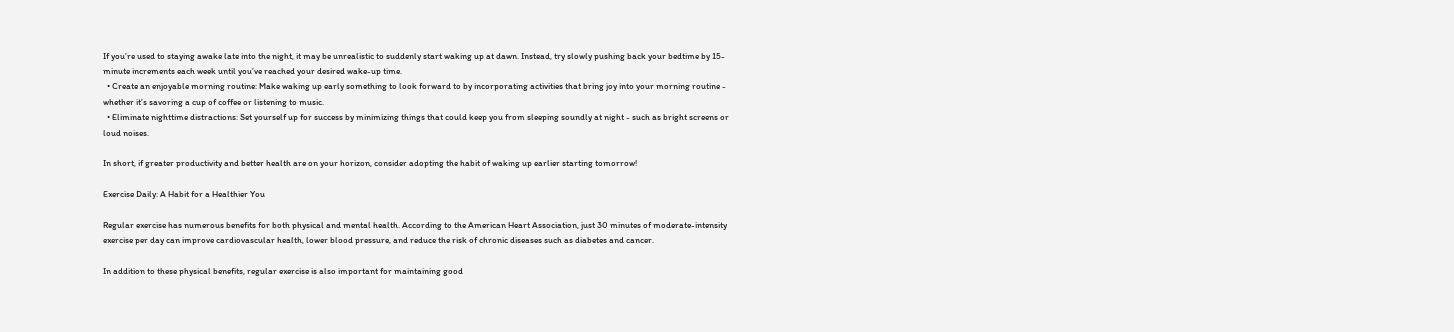If you’re used to staying awake late into the night, it may be unrealistic to suddenly start waking up at dawn. Instead, try slowly pushing back your bedtime by 15-minute increments each week until you’ve reached your desired wake-up time.
  • Create an enjoyable morning routine: Make waking up early something to look forward to by incorporating activities that bring joy into your morning routine - whether it’s savoring a cup of coffee or listening to music.
  • Eliminate nighttime distractions: Set yourself up for success by minimizing things that could keep you from sleeping soundly at night - such as bright screens or loud noises.

In short, if greater productivity and better health are on your horizon, consider adopting the habit of waking up earlier starting tomorrow!

Exercise Daily: A Habit for a Healthier You

Regular exercise has numerous benefits for both physical and mental health. According to the American Heart Association, just 30 minutes of moderate-intensity exercise per day can improve cardiovascular health, lower blood pressure, and reduce the risk of chronic diseases such as diabetes and cancer.

In addition to these physical benefits, regular exercise is also important for maintaining good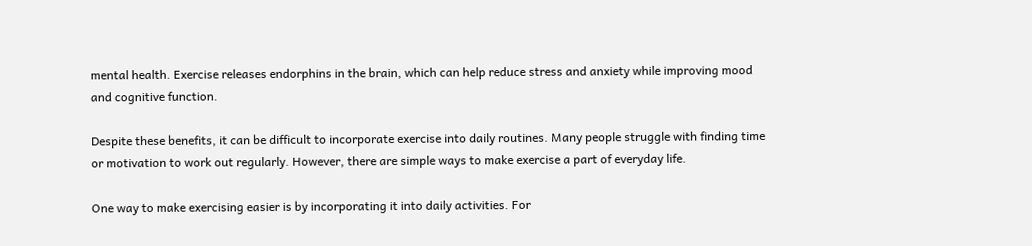mental health. Exercise releases endorphins in the brain, which can help reduce stress and anxiety while improving mood and cognitive function.

Despite these benefits, it can be difficult to incorporate exercise into daily routines. Many people struggle with finding time or motivation to work out regularly. However, there are simple ways to make exercise a part of everyday life.

One way to make exercising easier is by incorporating it into daily activities. For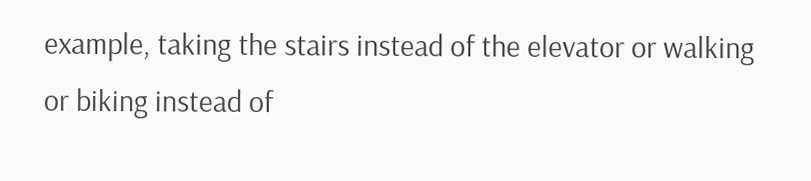example, taking the stairs instead of the elevator or walking or biking instead of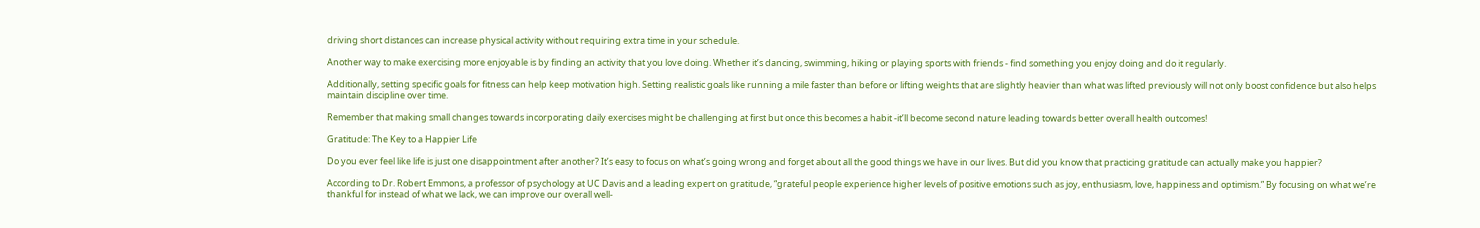driving short distances can increase physical activity without requiring extra time in your schedule.

Another way to make exercising more enjoyable is by finding an activity that you love doing. Whether it’s dancing, swimming, hiking or playing sports with friends - find something you enjoy doing and do it regularly.

Additionally, setting specific goals for fitness can help keep motivation high. Setting realistic goals like running a mile faster than before or lifting weights that are slightly heavier than what was lifted previously will not only boost confidence but also helps maintain discipline over time.

Remember that making small changes towards incorporating daily exercises might be challenging at first but once this becomes a habit -it’ll become second nature leading towards better overall health outcomes!

Gratitude: The Key to a Happier Life

Do you ever feel like life is just one disappointment after another? It’s easy to focus on what’s going wrong and forget about all the good things we have in our lives. But did you know that practicing gratitude can actually make you happier?

According to Dr. Robert Emmons, a professor of psychology at UC Davis and a leading expert on gratitude, “grateful people experience higher levels of positive emotions such as joy, enthusiasm, love, happiness and optimism.” By focusing on what we’re thankful for instead of what we lack, we can improve our overall well-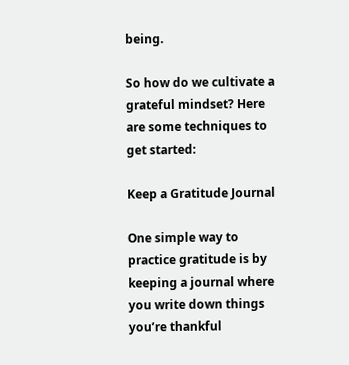being.

So how do we cultivate a grateful mindset? Here are some techniques to get started:

Keep a Gratitude Journal

One simple way to practice gratitude is by keeping a journal where you write down things you’re thankful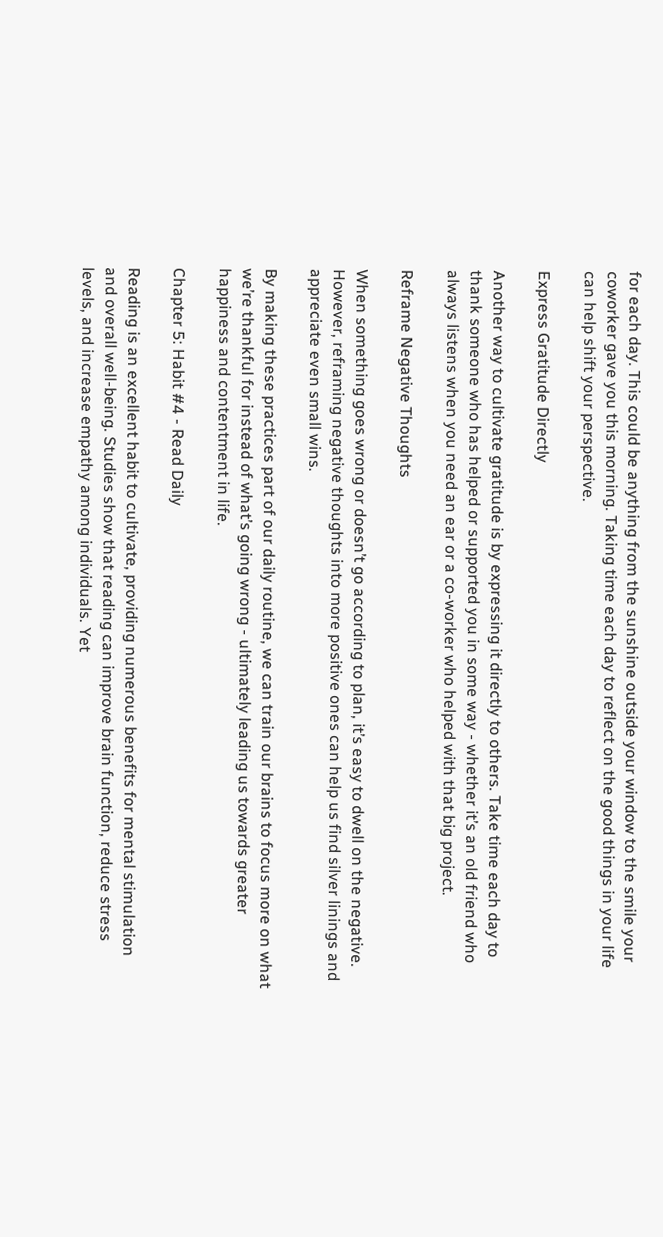for each day. This could be anything from the sunshine outside your window to the smile your coworker gave you this morning. Taking time each day to reflect on the good things in your life can help shift your perspective.

Express Gratitude Directly

Another way to cultivate gratitude is by expressing it directly to others. Take time each day to thank someone who has helped or supported you in some way - whether it’s an old friend who always listens when you need an ear or a co-worker who helped with that big project.

Reframe Negative Thoughts

When something goes wrong or doesn’t go according to plan, it’s easy to dwell on the negative. However, reframing negative thoughts into more positive ones can help us find silver linings and appreciate even small wins.

By making these practices part of our daily routine, we can train our brains to focus more on what we’re thankful for instead of what’s going wrong - ultimately leading us towards greater happiness and contentment in life.

Chapter 5: Habit #4 - Read Daily

Reading is an excellent habit to cultivate, providing numerous benefits for mental stimulation and overall well-being. Studies show that reading can improve brain function, reduce stress levels, and increase empathy among individuals. Yet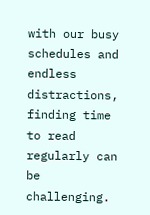with our busy schedules and endless distractions, finding time to read regularly can be challenging.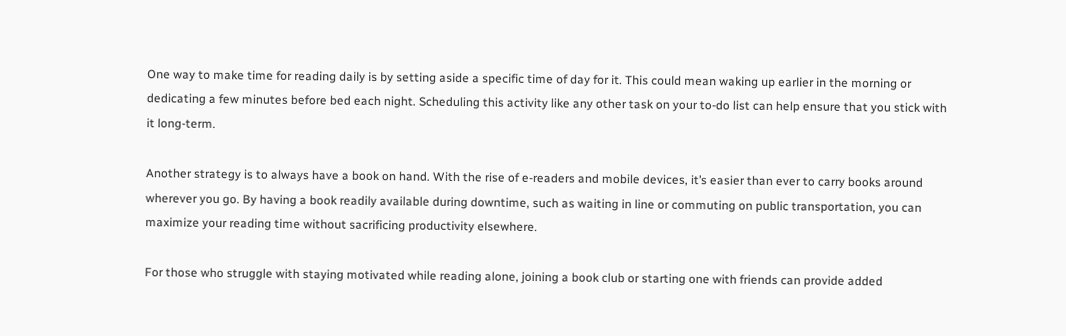One way to make time for reading daily is by setting aside a specific time of day for it. This could mean waking up earlier in the morning or dedicating a few minutes before bed each night. Scheduling this activity like any other task on your to-do list can help ensure that you stick with it long-term.

Another strategy is to always have a book on hand. With the rise of e-readers and mobile devices, it’s easier than ever to carry books around wherever you go. By having a book readily available during downtime, such as waiting in line or commuting on public transportation, you can maximize your reading time without sacrificing productivity elsewhere.

For those who struggle with staying motivated while reading alone, joining a book club or starting one with friends can provide added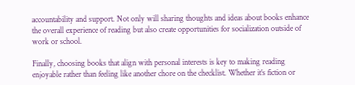accountability and support. Not only will sharing thoughts and ideas about books enhance the overall experience of reading but also create opportunities for socialization outside of work or school.

Finally, choosing books that align with personal interests is key to making reading enjoyable rather than feeling like another chore on the checklist. Whether it’s fiction or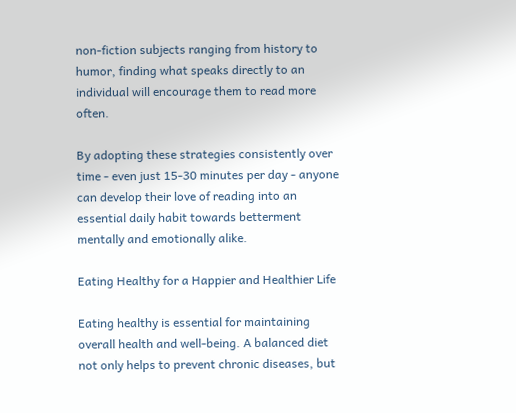non-fiction subjects ranging from history to humor, finding what speaks directly to an individual will encourage them to read more often.

By adopting these strategies consistently over time - even just 15-30 minutes per day - anyone can develop their love of reading into an essential daily habit towards betterment mentally and emotionally alike.

Eating Healthy for a Happier and Healthier Life

Eating healthy is essential for maintaining overall health and well-being. A balanced diet not only helps to prevent chronic diseases, but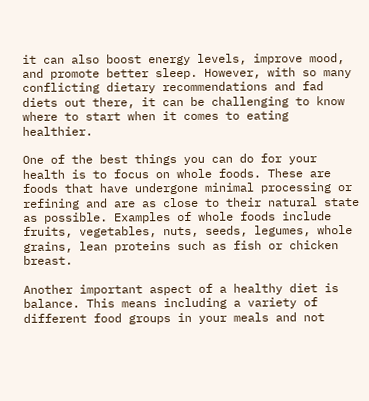it can also boost energy levels, improve mood, and promote better sleep. However, with so many conflicting dietary recommendations and fad diets out there, it can be challenging to know where to start when it comes to eating healthier.

One of the best things you can do for your health is to focus on whole foods. These are foods that have undergone minimal processing or refining and are as close to their natural state as possible. Examples of whole foods include fruits, vegetables, nuts, seeds, legumes, whole grains, lean proteins such as fish or chicken breast.

Another important aspect of a healthy diet is balance. This means including a variety of different food groups in your meals and not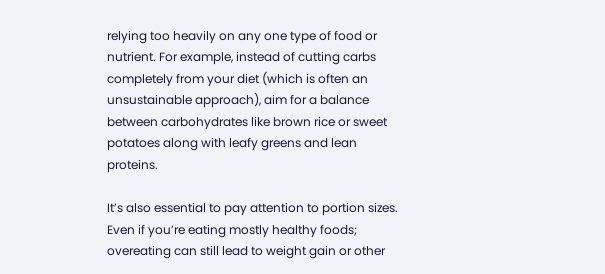relying too heavily on any one type of food or nutrient. For example, instead of cutting carbs completely from your diet (which is often an unsustainable approach), aim for a balance between carbohydrates like brown rice or sweet potatoes along with leafy greens and lean proteins.

It’s also essential to pay attention to portion sizes. Even if you’re eating mostly healthy foods; overeating can still lead to weight gain or other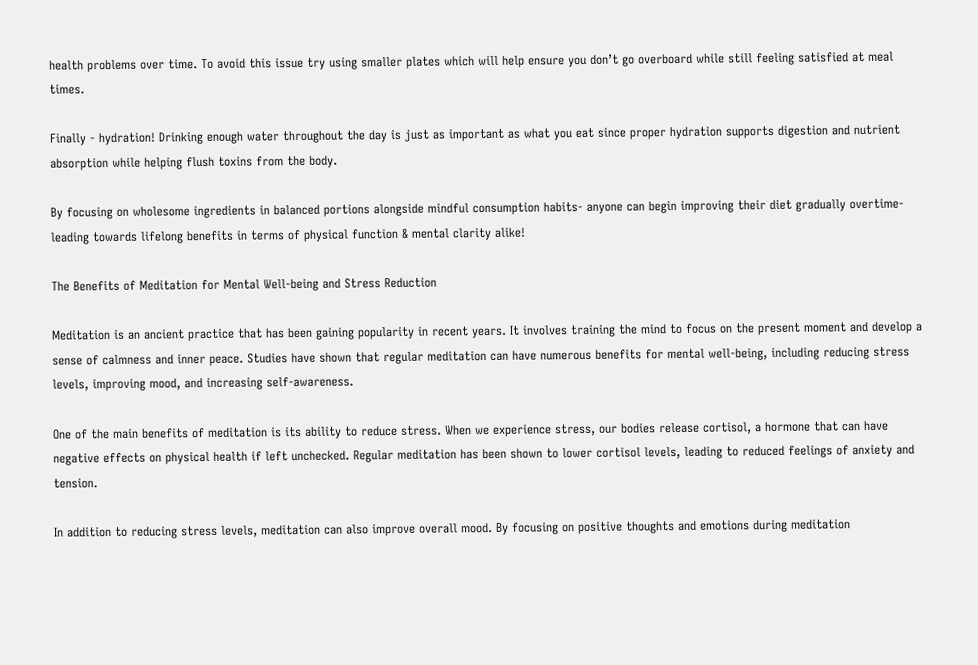health problems over time. To avoid this issue try using smaller plates which will help ensure you don’t go overboard while still feeling satisfied at meal times.

Finally - hydration! Drinking enough water throughout the day is just as important as what you eat since proper hydration supports digestion and nutrient absorption while helping flush toxins from the body.

By focusing on wholesome ingredients in balanced portions alongside mindful consumption habits- anyone can begin improving their diet gradually overtime- leading towards lifelong benefits in terms of physical function & mental clarity alike!

The Benefits of Meditation for Mental Well-being and Stress Reduction

Meditation is an ancient practice that has been gaining popularity in recent years. It involves training the mind to focus on the present moment and develop a sense of calmness and inner peace. Studies have shown that regular meditation can have numerous benefits for mental well-being, including reducing stress levels, improving mood, and increasing self-awareness.

One of the main benefits of meditation is its ability to reduce stress. When we experience stress, our bodies release cortisol, a hormone that can have negative effects on physical health if left unchecked. Regular meditation has been shown to lower cortisol levels, leading to reduced feelings of anxiety and tension.

In addition to reducing stress levels, meditation can also improve overall mood. By focusing on positive thoughts and emotions during meditation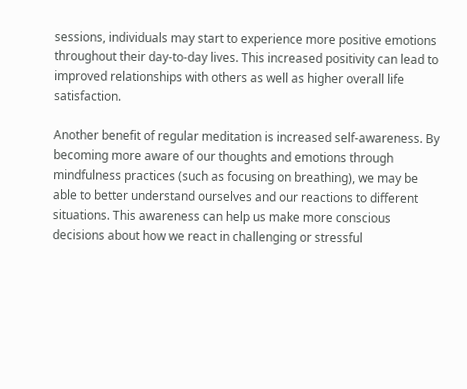sessions, individuals may start to experience more positive emotions throughout their day-to-day lives. This increased positivity can lead to improved relationships with others as well as higher overall life satisfaction.

Another benefit of regular meditation is increased self-awareness. By becoming more aware of our thoughts and emotions through mindfulness practices (such as focusing on breathing), we may be able to better understand ourselves and our reactions to different situations. This awareness can help us make more conscious decisions about how we react in challenging or stressful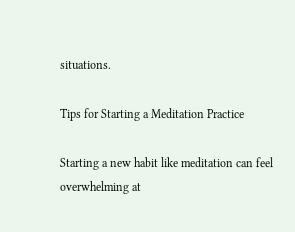situations.

Tips for Starting a Meditation Practice

Starting a new habit like meditation can feel overwhelming at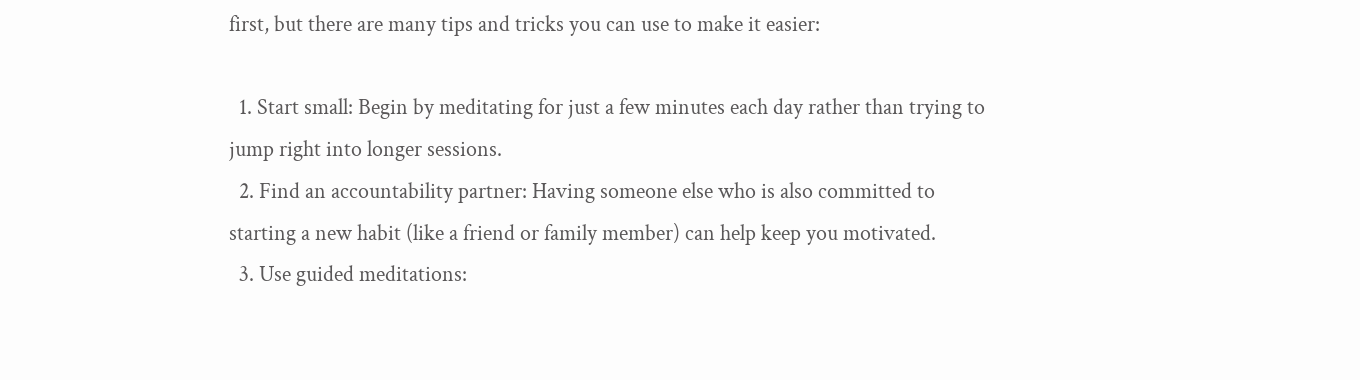first, but there are many tips and tricks you can use to make it easier:

  1. Start small: Begin by meditating for just a few minutes each day rather than trying to jump right into longer sessions.
  2. Find an accountability partner: Having someone else who is also committed to starting a new habit (like a friend or family member) can help keep you motivated.
  3. Use guided meditations: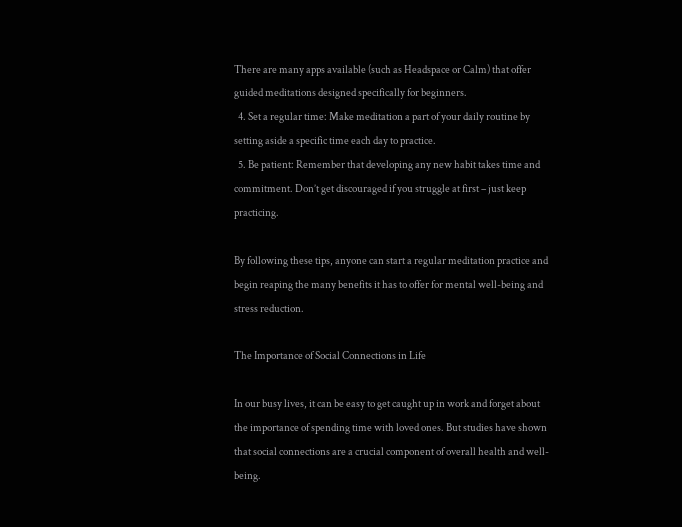There are many apps available (such as Headspace or Calm) that offer guided meditations designed specifically for beginners.
  4. Set a regular time: Make meditation a part of your daily routine by setting aside a specific time each day to practice.
  5. Be patient: Remember that developing any new habit takes time and commitment. Don’t get discouraged if you struggle at first – just keep practicing.

By following these tips, anyone can start a regular meditation practice and begin reaping the many benefits it has to offer for mental well-being and stress reduction.

The Importance of Social Connections in Life

In our busy lives, it can be easy to get caught up in work and forget about the importance of spending time with loved ones. But studies have shown that social connections are a crucial component of overall health and well-being.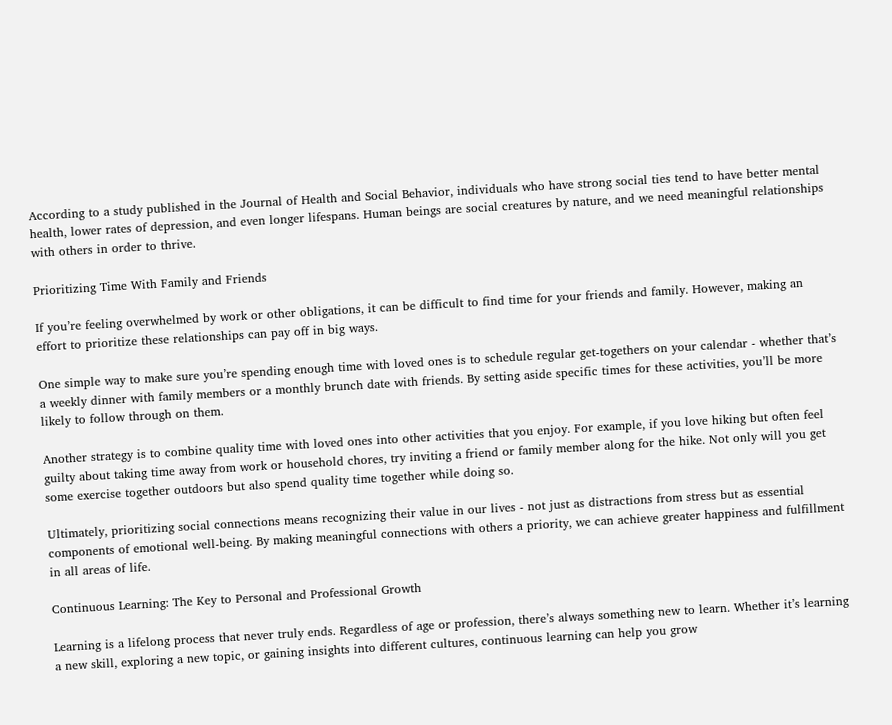According to a study published in the Journal of Health and Social Behavior, individuals who have strong social ties tend to have better mental health, lower rates of depression, and even longer lifespans. Human beings are social creatures by nature, and we need meaningful relationships with others in order to thrive.

Prioritizing Time With Family and Friends

If you’re feeling overwhelmed by work or other obligations, it can be difficult to find time for your friends and family. However, making an effort to prioritize these relationships can pay off in big ways.

One simple way to make sure you’re spending enough time with loved ones is to schedule regular get-togethers on your calendar - whether that’s a weekly dinner with family members or a monthly brunch date with friends. By setting aside specific times for these activities, you’ll be more likely to follow through on them.

Another strategy is to combine quality time with loved ones into other activities that you enjoy. For example, if you love hiking but often feel guilty about taking time away from work or household chores, try inviting a friend or family member along for the hike. Not only will you get some exercise together outdoors but also spend quality time together while doing so.

Ultimately, prioritizing social connections means recognizing their value in our lives - not just as distractions from stress but as essential components of emotional well-being. By making meaningful connections with others a priority, we can achieve greater happiness and fulfillment in all areas of life.

Continuous Learning: The Key to Personal and Professional Growth

Learning is a lifelong process that never truly ends. Regardless of age or profession, there’s always something new to learn. Whether it’s learning a new skill, exploring a new topic, or gaining insights into different cultures, continuous learning can help you grow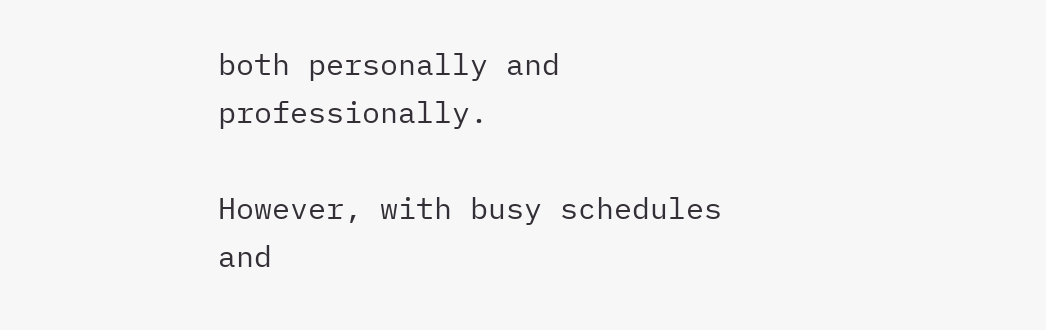both personally and professionally.

However, with busy schedules and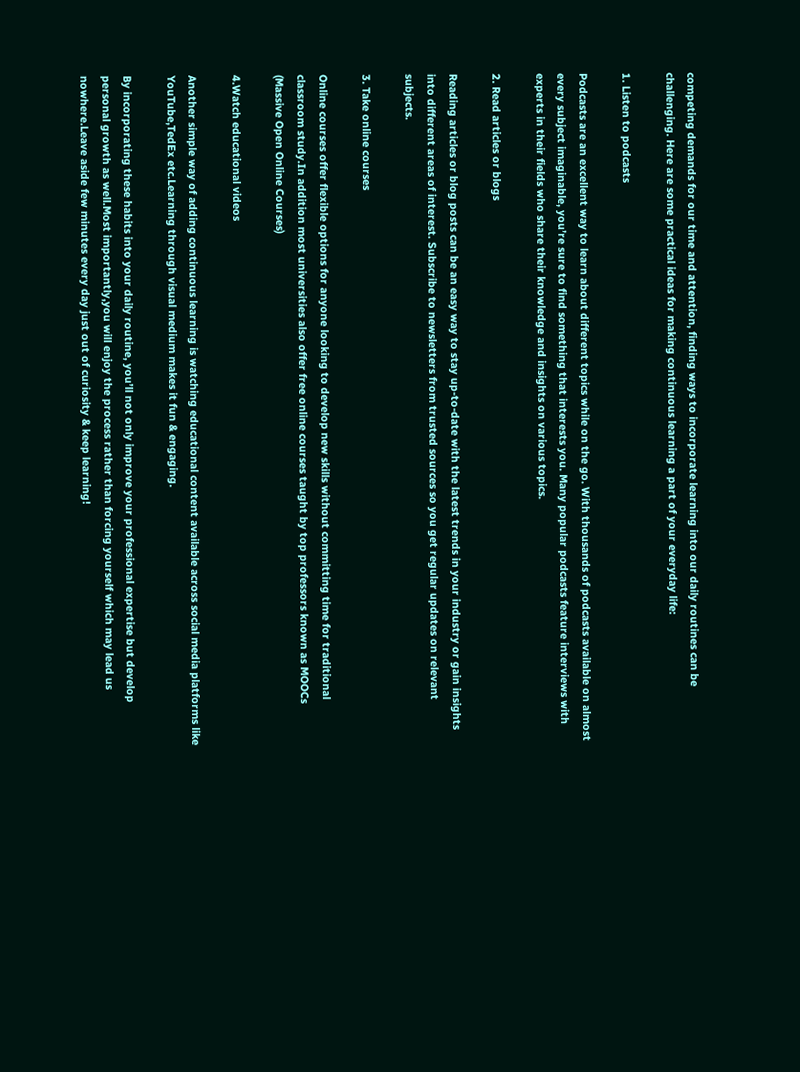competing demands for our time and attention, finding ways to incorporate learning into our daily routines can be challenging. Here are some practical ideas for making continuous learning a part of your everyday life:

1. Listen to podcasts

Podcasts are an excellent way to learn about different topics while on the go. With thousands of podcasts available on almost every subject imaginable, you’re sure to find something that interests you. Many popular podcasts feature interviews with experts in their fields who share their knowledge and insights on various topics.

2. Read articles or blogs

Reading articles or blog posts can be an easy way to stay up-to-date with the latest trends in your industry or gain insights into different areas of interest. Subscribe to newsletters from trusted sources so you get regular updates on relevant subjects.

3. Take online courses

Online courses offer flexible options for anyone looking to develop new skills without committing time for traditional classroom study.In addition most universities also offer free online courses taught by top professors known as MOOCs (Massive Open Online Courses)

4.Watch educational videos

Another simple way of adding continuous learning is watching educational content available across social media platforms like YouTube,TedEx etc.Learning through visual medium makes it fun & engaging.

By incorporating these habits into your daily routine, you’ll not only improve your professional expertise but develop personal growth as well.Most importantly,you will enjoy the process rather than forcing yourself which may lead us nowhere.Leave aside few minutes every day just out of curiosity & keep learning!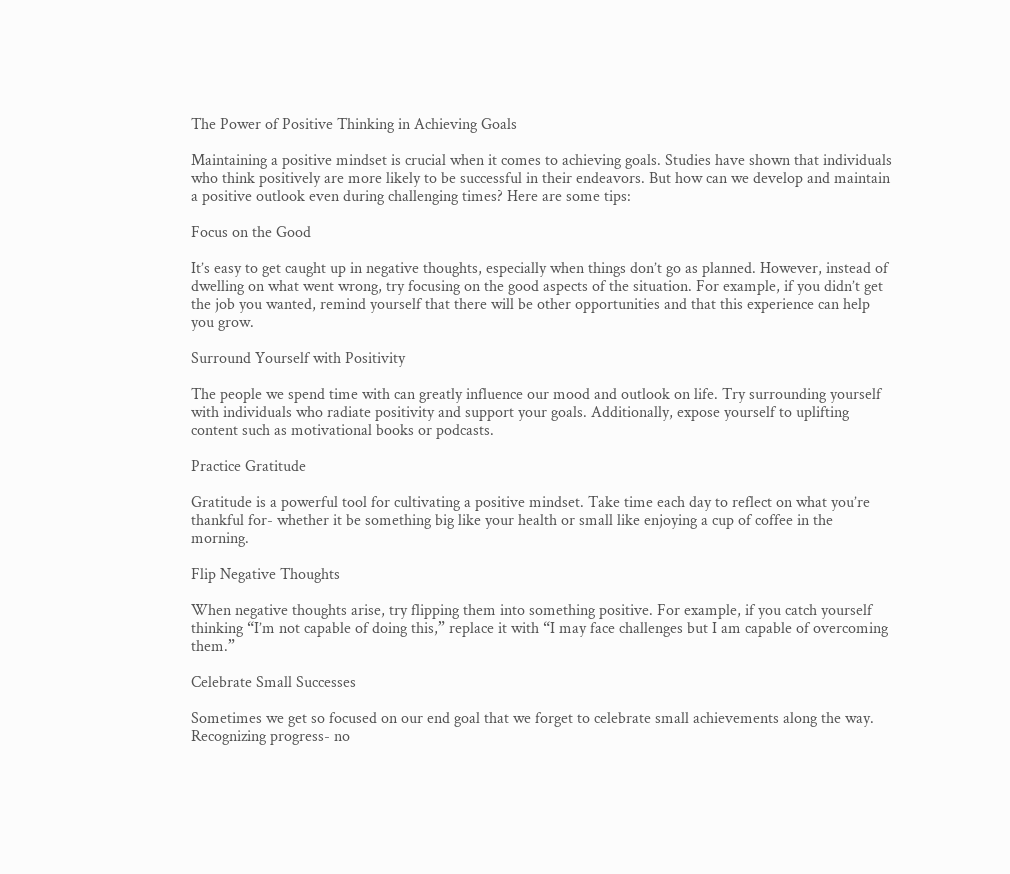The Power of Positive Thinking in Achieving Goals

Maintaining a positive mindset is crucial when it comes to achieving goals. Studies have shown that individuals who think positively are more likely to be successful in their endeavors. But how can we develop and maintain a positive outlook even during challenging times? Here are some tips:

Focus on the Good

It’s easy to get caught up in negative thoughts, especially when things don’t go as planned. However, instead of dwelling on what went wrong, try focusing on the good aspects of the situation. For example, if you didn’t get the job you wanted, remind yourself that there will be other opportunities and that this experience can help you grow.

Surround Yourself with Positivity

The people we spend time with can greatly influence our mood and outlook on life. Try surrounding yourself with individuals who radiate positivity and support your goals. Additionally, expose yourself to uplifting content such as motivational books or podcasts.

Practice Gratitude

Gratitude is a powerful tool for cultivating a positive mindset. Take time each day to reflect on what you’re thankful for- whether it be something big like your health or small like enjoying a cup of coffee in the morning.

Flip Negative Thoughts

When negative thoughts arise, try flipping them into something positive. For example, if you catch yourself thinking “I’m not capable of doing this,” replace it with “I may face challenges but I am capable of overcoming them.”

Celebrate Small Successes

Sometimes we get so focused on our end goal that we forget to celebrate small achievements along the way. Recognizing progress- no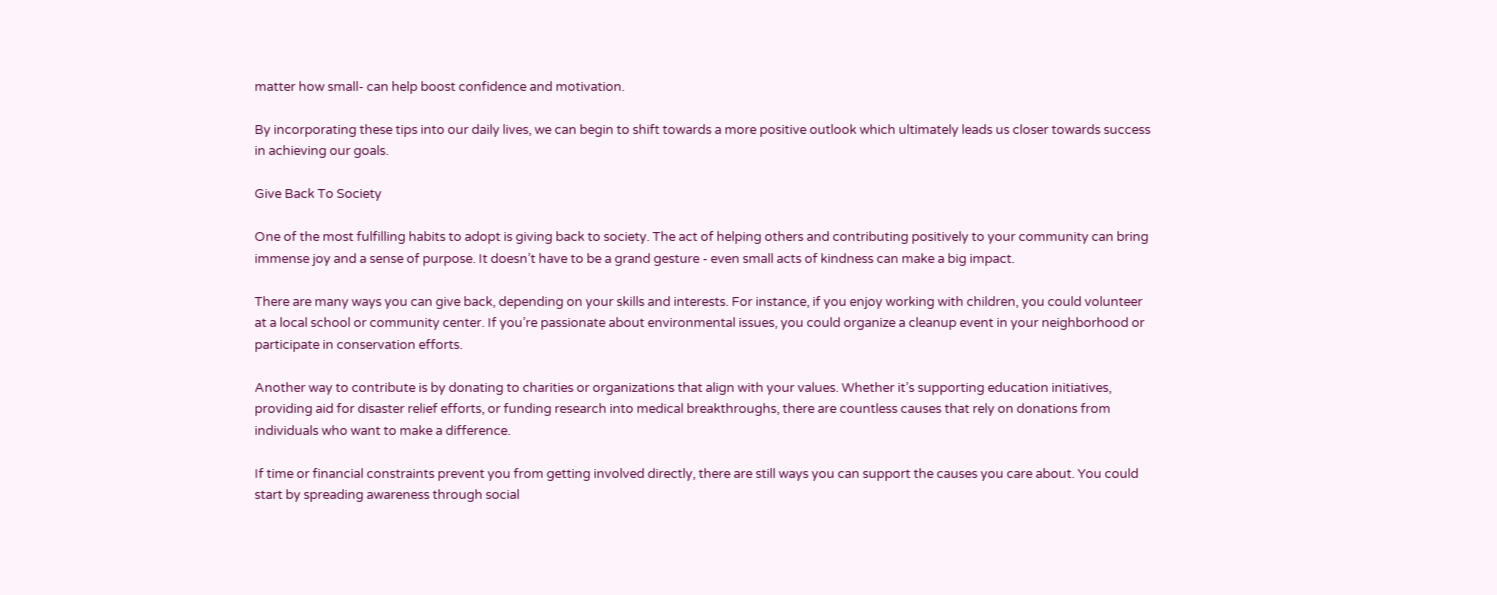matter how small- can help boost confidence and motivation.

By incorporating these tips into our daily lives, we can begin to shift towards a more positive outlook which ultimately leads us closer towards success in achieving our goals.

Give Back To Society

One of the most fulfilling habits to adopt is giving back to society. The act of helping others and contributing positively to your community can bring immense joy and a sense of purpose. It doesn’t have to be a grand gesture - even small acts of kindness can make a big impact.

There are many ways you can give back, depending on your skills and interests. For instance, if you enjoy working with children, you could volunteer at a local school or community center. If you’re passionate about environmental issues, you could organize a cleanup event in your neighborhood or participate in conservation efforts.

Another way to contribute is by donating to charities or organizations that align with your values. Whether it’s supporting education initiatives, providing aid for disaster relief efforts, or funding research into medical breakthroughs, there are countless causes that rely on donations from individuals who want to make a difference.

If time or financial constraints prevent you from getting involved directly, there are still ways you can support the causes you care about. You could start by spreading awareness through social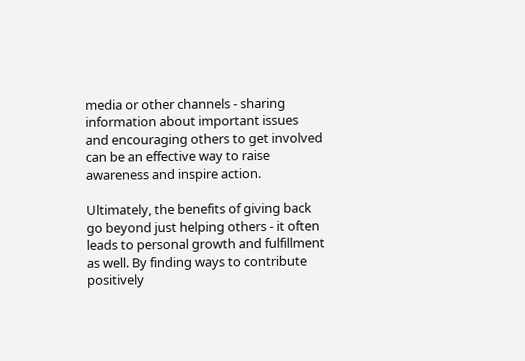media or other channels - sharing information about important issues and encouraging others to get involved can be an effective way to raise awareness and inspire action.

Ultimately, the benefits of giving back go beyond just helping others - it often leads to personal growth and fulfillment as well. By finding ways to contribute positively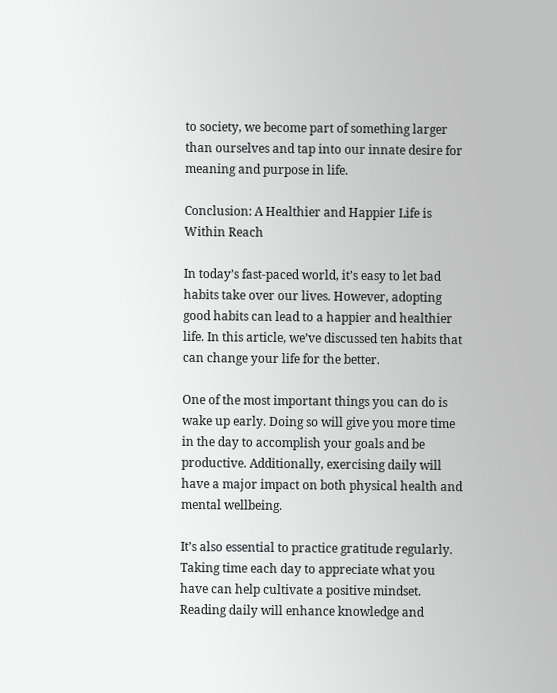to society, we become part of something larger than ourselves and tap into our innate desire for meaning and purpose in life.

Conclusion: A Healthier and Happier Life is Within Reach

In today’s fast-paced world, it’s easy to let bad habits take over our lives. However, adopting good habits can lead to a happier and healthier life. In this article, we’ve discussed ten habits that can change your life for the better.

One of the most important things you can do is wake up early. Doing so will give you more time in the day to accomplish your goals and be productive. Additionally, exercising daily will have a major impact on both physical health and mental wellbeing.

It’s also essential to practice gratitude regularly. Taking time each day to appreciate what you have can help cultivate a positive mindset. Reading daily will enhance knowledge and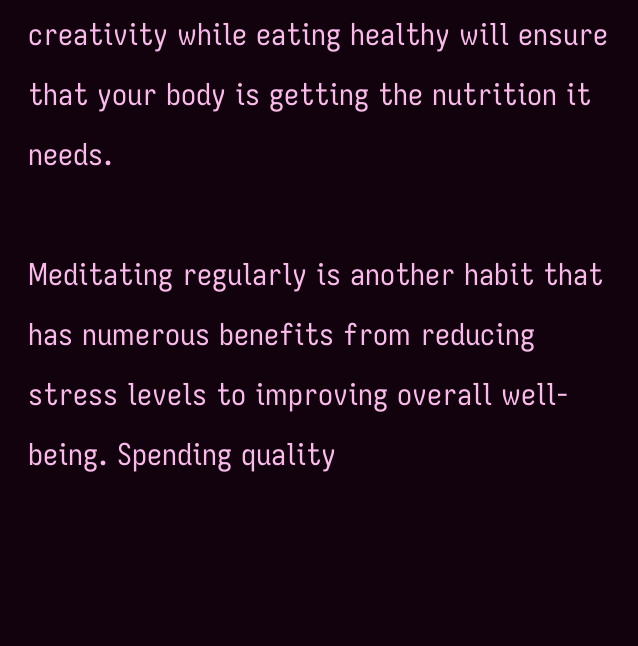creativity while eating healthy will ensure that your body is getting the nutrition it needs.

Meditating regularly is another habit that has numerous benefits from reducing stress levels to improving overall well-being. Spending quality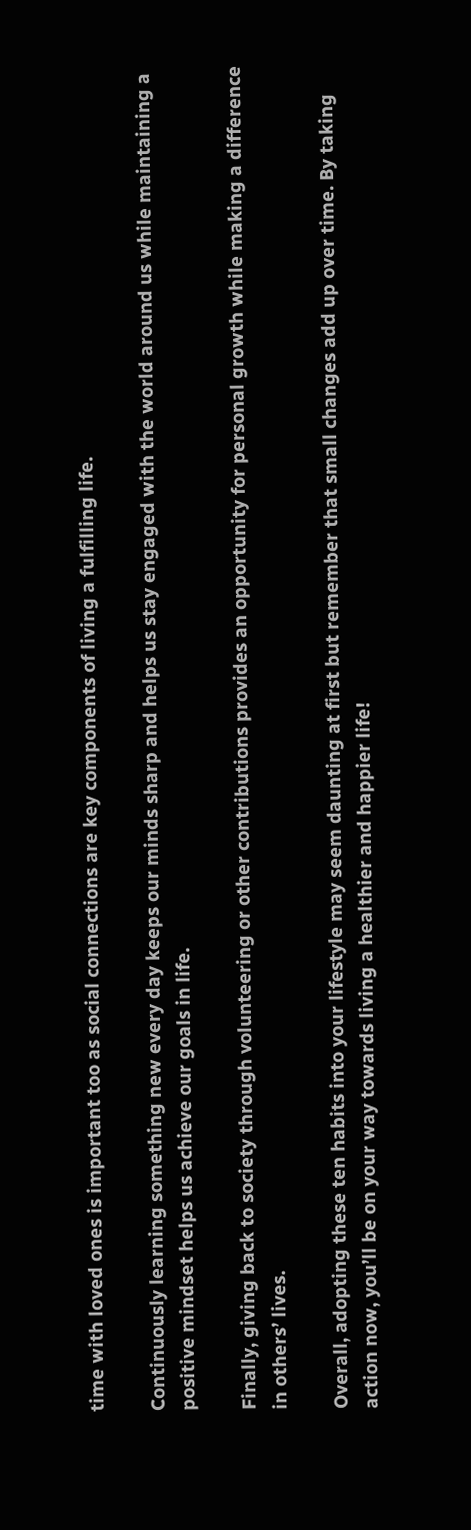time with loved ones is important too as social connections are key components of living a fulfilling life.

Continuously learning something new every day keeps our minds sharp and helps us stay engaged with the world around us while maintaining a positive mindset helps us achieve our goals in life.

Finally, giving back to society through volunteering or other contributions provides an opportunity for personal growth while making a difference in others’ lives.

Overall, adopting these ten habits into your lifestyle may seem daunting at first but remember that small changes add up over time. By taking action now, you’ll be on your way towards living a healthier and happier life!